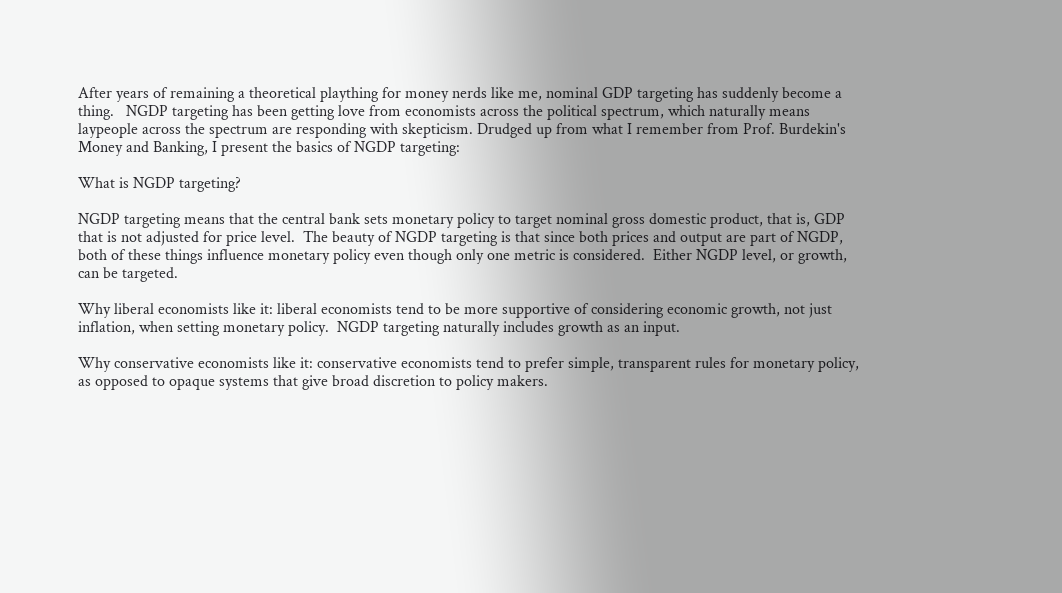After years of remaining a theoretical plaything for money nerds like me, nominal GDP targeting has suddenly become a thing.   NGDP targeting has been getting love from economists across the political spectrum, which naturally means laypeople across the spectrum are responding with skepticism. Drudged up from what I remember from Prof. Burdekin's Money and Banking, I present the basics of NGDP targeting:

What is NGDP targeting?

NGDP targeting means that the central bank sets monetary policy to target nominal gross domestic product, that is, GDP that is not adjusted for price level.  The beauty of NGDP targeting is that since both prices and output are part of NGDP, both of these things influence monetary policy even though only one metric is considered.  Either NGDP level, or growth, can be targeted.

Why liberal economists like it: liberal economists tend to be more supportive of considering economic growth, not just inflation, when setting monetary policy.  NGDP targeting naturally includes growth as an input.

Why conservative economists like it: conservative economists tend to prefer simple, transparent rules for monetary policy, as opposed to opaque systems that give broad discretion to policy makers.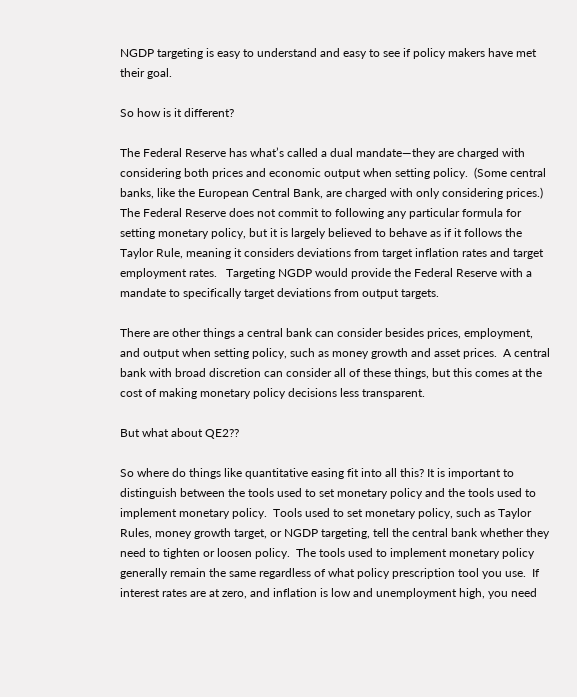NGDP targeting is easy to understand and easy to see if policy makers have met their goal.

So how is it different?

The Federal Reserve has what’s called a dual mandate—they are charged with considering both prices and economic output when setting policy.  (Some central banks, like the European Central Bank, are charged with only considering prices.)  The Federal Reserve does not commit to following any particular formula for setting monetary policy, but it is largely believed to behave as if it follows the Taylor Rule, meaning it considers deviations from target inflation rates and target employment rates.   Targeting NGDP would provide the Federal Reserve with a mandate to specifically target deviations from output targets.

There are other things a central bank can consider besides prices, employment, and output when setting policy, such as money growth and asset prices.  A central bank with broad discretion can consider all of these things, but this comes at the cost of making monetary policy decisions less transparent.

But what about QE2??

So where do things like quantitative easing fit into all this? It is important to distinguish between the tools used to set monetary policy and the tools used to implement monetary policy.  Tools used to set monetary policy, such as Taylor Rules, money growth target, or NGDP targeting, tell the central bank whether they need to tighten or loosen policy.  The tools used to implement monetary policy generally remain the same regardless of what policy prescription tool you use.  If interest rates are at zero, and inflation is low and unemployment high, you need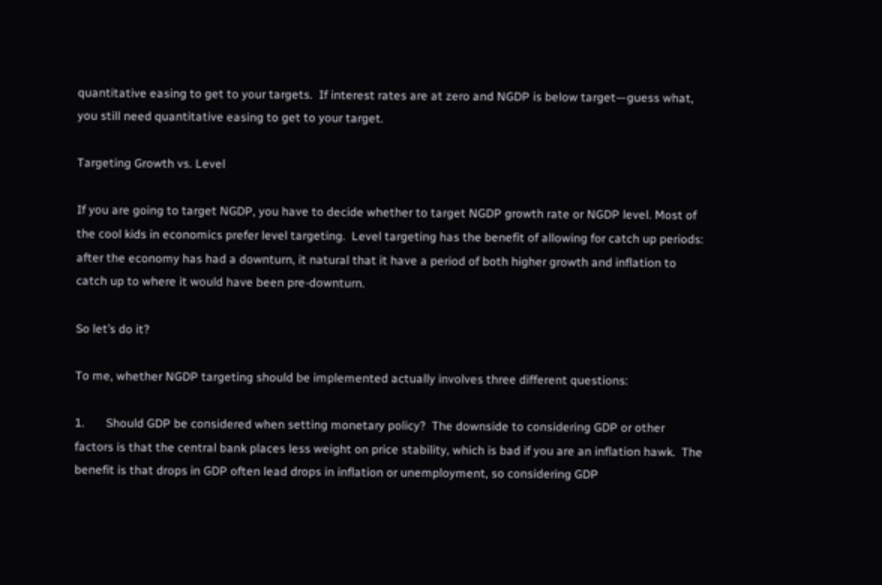quantitative easing to get to your targets.  If interest rates are at zero and NGDP is below target—guess what, you still need quantitative easing to get to your target.

Targeting Growth vs. Level

If you are going to target NGDP, you have to decide whether to target NGDP growth rate or NGDP level. Most of the cool kids in economics prefer level targeting.  Level targeting has the benefit of allowing for catch up periods: after the economy has had a downturn, it natural that it have a period of both higher growth and inflation to catch up to where it would have been pre-downturn.

So let’s do it?

To me, whether NGDP targeting should be implemented actually involves three different questions:

1.       Should GDP be considered when setting monetary policy?  The downside to considering GDP or other factors is that the central bank places less weight on price stability, which is bad if you are an inflation hawk.  The benefit is that drops in GDP often lead drops in inflation or unemployment, so considering GDP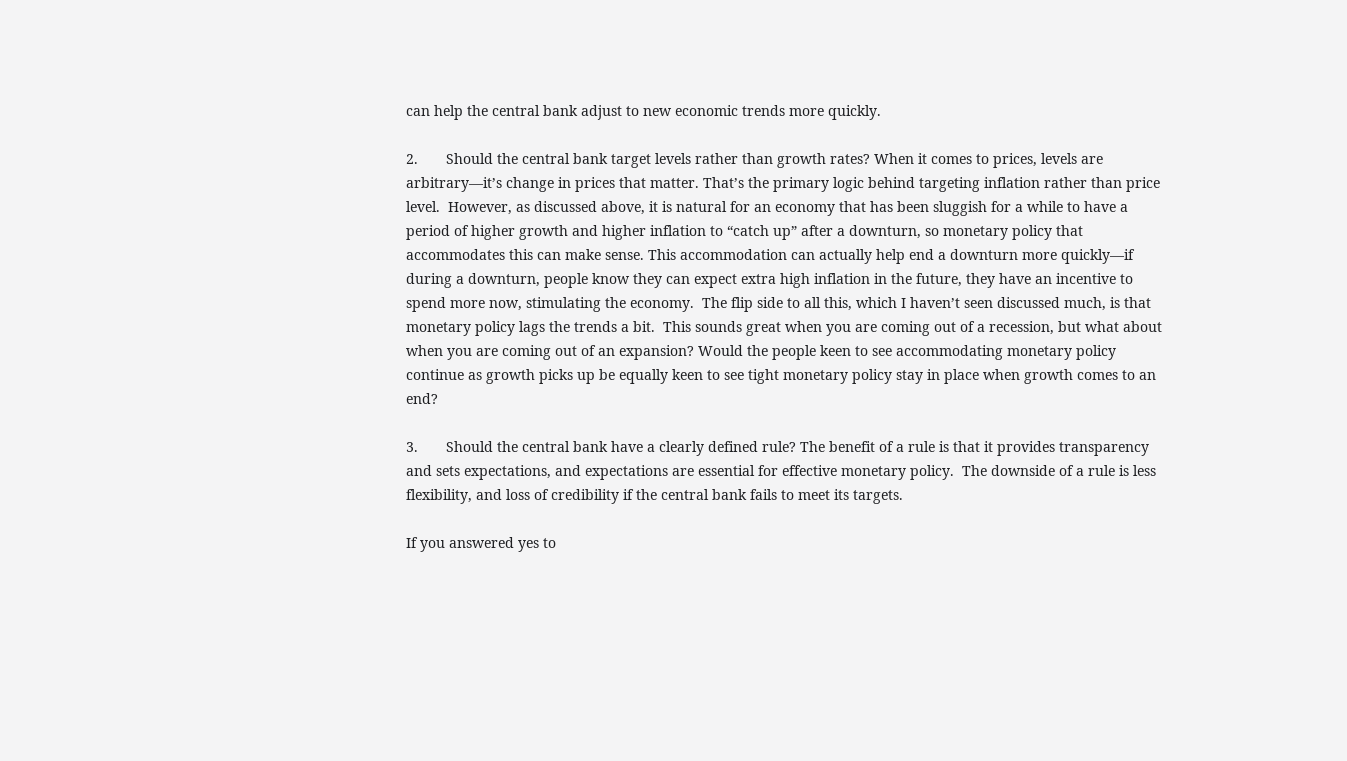can help the central bank adjust to new economic trends more quickly.

2.       Should the central bank target levels rather than growth rates? When it comes to prices, levels are arbitrary—it’s change in prices that matter. That’s the primary logic behind targeting inflation rather than price level.  However, as discussed above, it is natural for an economy that has been sluggish for a while to have a period of higher growth and higher inflation to “catch up” after a downturn, so monetary policy that accommodates this can make sense. This accommodation can actually help end a downturn more quickly—if during a downturn, people know they can expect extra high inflation in the future, they have an incentive to spend more now, stimulating the economy.  The flip side to all this, which I haven’t seen discussed much, is that monetary policy lags the trends a bit.  This sounds great when you are coming out of a recession, but what about when you are coming out of an expansion? Would the people keen to see accommodating monetary policy continue as growth picks up be equally keen to see tight monetary policy stay in place when growth comes to an end?

3.       Should the central bank have a clearly defined rule? The benefit of a rule is that it provides transparency and sets expectations, and expectations are essential for effective monetary policy.  The downside of a rule is less flexibility, and loss of credibility if the central bank fails to meet its targets.

If you answered yes to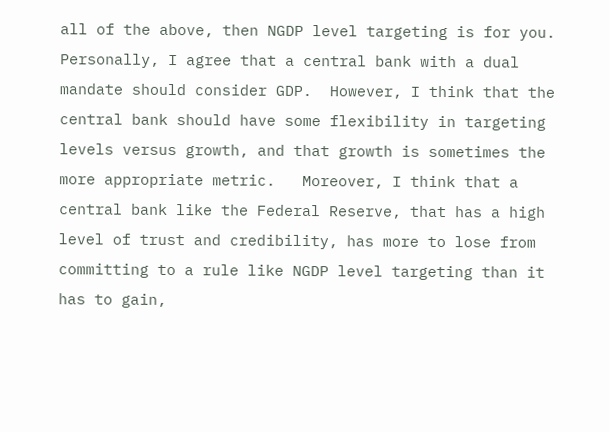all of the above, then NGDP level targeting is for you.  Personally, I agree that a central bank with a dual mandate should consider GDP.  However, I think that the central bank should have some flexibility in targeting levels versus growth, and that growth is sometimes the more appropriate metric.   Moreover, I think that a central bank like the Federal Reserve, that has a high level of trust and credibility, has more to lose from committing to a rule like NGDP level targeting than it has to gain,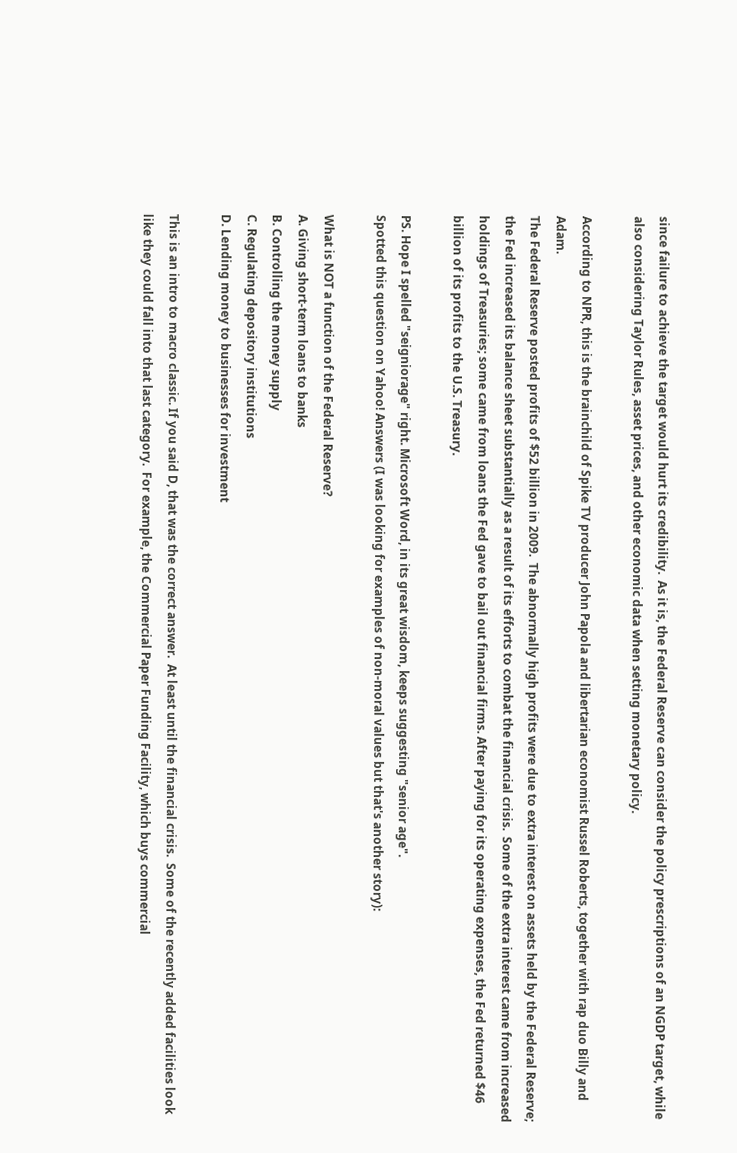since failure to achieve the target would hurt its credibility.  As it is, the Federal Reserve can consider the policy prescriptions of an NGDP target, while also considering Taylor Rules, asset prices, and other economic data when setting monetary policy.

According to NPR, this is the brainchild of Spike TV producer John Papola and libertarian economist Russel Roberts, together with rap duo Billy and Adam.
The Federal Reserve posted profits of $52 billion in 2009.  The abnormally high profits were due to extra interest on assets held by the Federal Reserve; the Fed increased its balance sheet substantially as a result of its efforts to combat the financial crisis.  Some of the extra interest came from increased holdings of Treasuries; some came from loans the Fed gave to bail out financial firms. After paying for its operating expenses, the Fed returned $46 billion of its profits to the U.S. Treasury.

PS. Hope I spelled "seigniorage" right. Microsoft Word, in its great wisdom, keeps suggesting "senior age".
Spotted this question on Yahoo! Answers (I was looking for examples of non-moral values but that's another story):

What is NOT a function of the Federal Reserve?
A. Giving short-term loans to banks
B. Controlling the money supply
C. Regulating depository institutions
D. Lending money to businesses for investment

This is an intro to macro classic. If you said D, that was the correct answer.  At least until the financial crisis.  Some of the recently added facilities look like they could fall into that last category.  For example, the Commercial Paper Funding Facility, which buys commercial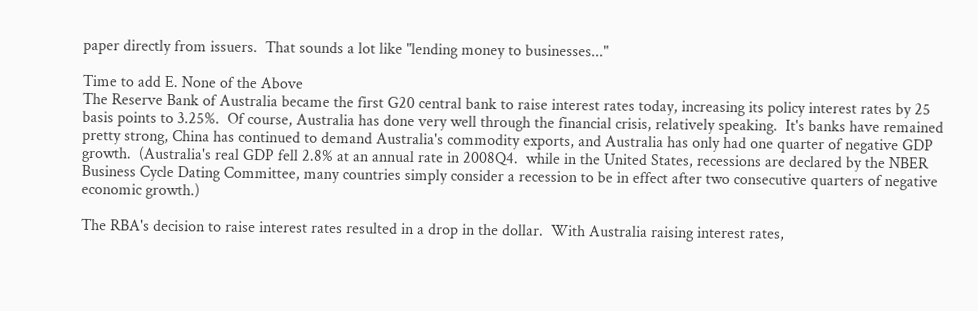paper directly from issuers.  That sounds a lot like "lending money to businesses..."

Time to add E. None of the Above
The Reserve Bank of Australia became the first G20 central bank to raise interest rates today, increasing its policy interest rates by 25 basis points to 3.25%.  Of course, Australia has done very well through the financial crisis, relatively speaking.  It's banks have remained pretty strong, China has continued to demand Australia's commodity exports, and Australia has only had one quarter of negative GDP growth.  (Australia's real GDP fell 2.8% at an annual rate in 2008Q4.  while in the United States, recessions are declared by the NBER Business Cycle Dating Committee, many countries simply consider a recession to be in effect after two consecutive quarters of negative economic growth.)

The RBA's decision to raise interest rates resulted in a drop in the dollar.  With Australia raising interest rates,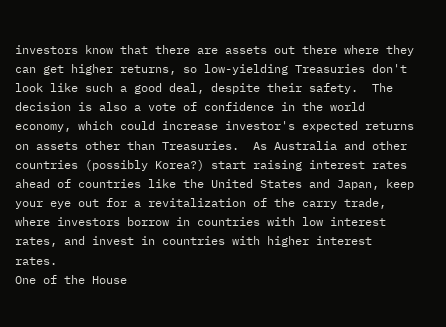investors know that there are assets out there where they can get higher returns, so low-yielding Treasuries don't look like such a good deal, despite their safety.  The decision is also a vote of confidence in the world economy, which could increase investor's expected returns on assets other than Treasuries.  As Australia and other countries (possibly Korea?) start raising interest rates ahead of countries like the United States and Japan, keep your eye out for a revitalization of the carry trade, where investors borrow in countries with low interest rates, and invest in countries with higher interest rates.
One of the House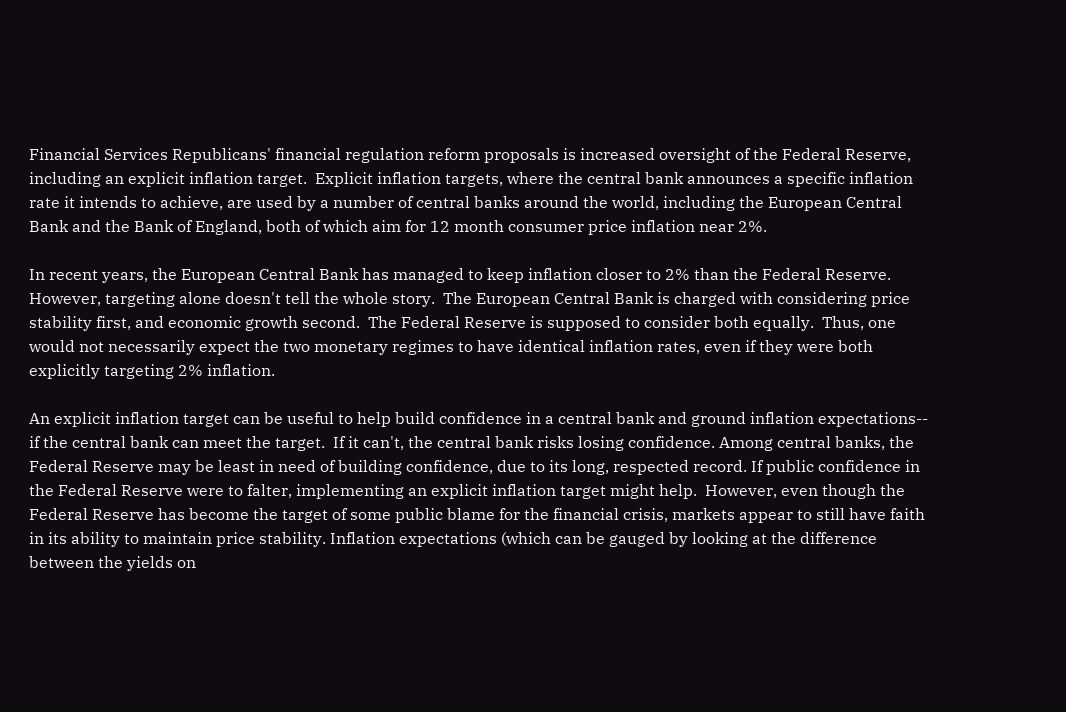Financial Services Republicans' financial regulation reform proposals is increased oversight of the Federal Reserve, including an explicit inflation target.  Explicit inflation targets, where the central bank announces a specific inflation rate it intends to achieve, are used by a number of central banks around the world, including the European Central Bank and the Bank of England, both of which aim for 12 month consumer price inflation near 2%.

In recent years, the European Central Bank has managed to keep inflation closer to 2% than the Federal Reserve.
However, targeting alone doesn't tell the whole story.  The European Central Bank is charged with considering price stability first, and economic growth second.  The Federal Reserve is supposed to consider both equally.  Thus, one would not necessarily expect the two monetary regimes to have identical inflation rates, even if they were both explicitly targeting 2% inflation.

An explicit inflation target can be useful to help build confidence in a central bank and ground inflation expectations-- if the central bank can meet the target.  If it can't, the central bank risks losing confidence. Among central banks, the Federal Reserve may be least in need of building confidence, due to its long, respected record. If public confidence in the Federal Reserve were to falter, implementing an explicit inflation target might help.  However, even though the Federal Reserve has become the target of some public blame for the financial crisis, markets appear to still have faith in its ability to maintain price stability. Inflation expectations (which can be gauged by looking at the difference between the yields on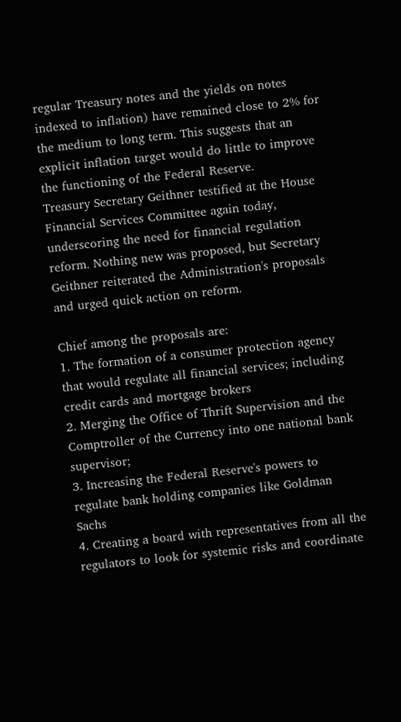regular Treasury notes and the yields on notes indexed to inflation) have remained close to 2% for the medium to long term. This suggests that an explicit inflation target would do little to improve the functioning of the Federal Reserve.
Treasury Secretary Geithner testified at the House Financial Services Committee again today, underscoring the need for financial regulation reform. Nothing new was proposed, but Secretary Geithner reiterated the Administration's proposals and urged quick action on reform.

Chief among the proposals are:
1. The formation of a consumer protection agency that would regulate all financial services; including credit cards and mortgage brokers
2. Merging the Office of Thrift Supervision and the Comptroller of the Currency into one national bank supervisor;
3. Increasing the Federal Reserve's powers to regulate bank holding companies like Goldman Sachs
4. Creating a board with representatives from all the regulators to look for systemic risks and coordinate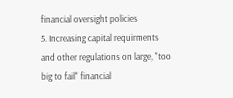financial oversight policies
5. Increasing capital requirments and other regulations on large, "too big to fail" financial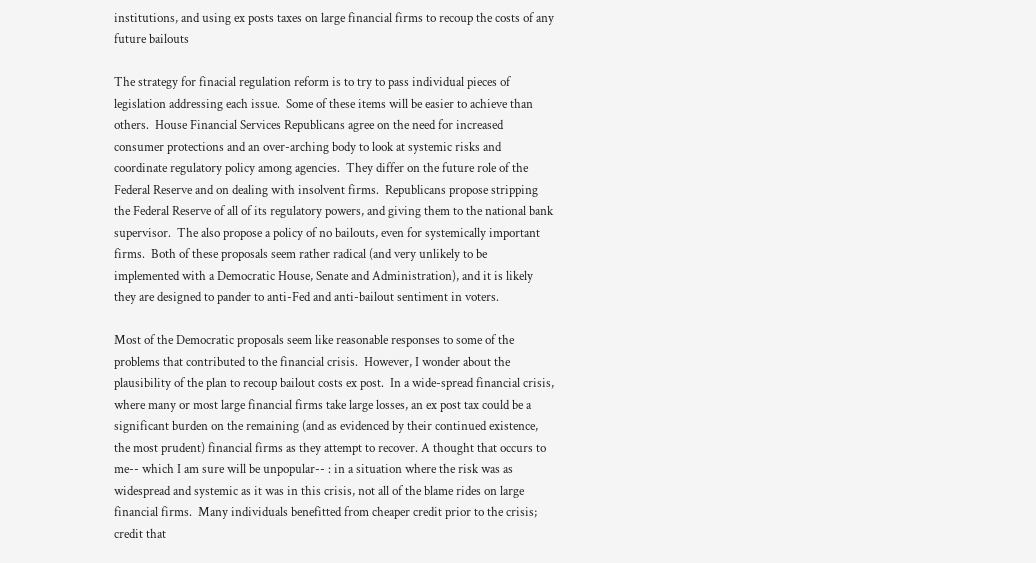institutions, and using ex posts taxes on large financial firms to recoup the costs of any future bailouts

The strategy for finacial regulation reform is to try to pass individual pieces of legislation addressing each issue.  Some of these items will be easier to achieve than others.  House Financial Services Republicans agree on the need for increased consumer protections and an over-arching body to look at systemic risks and coordinate regulatory policy among agencies.  They differ on the future role of the Federal Reserve and on dealing with insolvent firms.  Republicans propose stripping the Federal Reserve of all of its regulatory powers, and giving them to the national bank supervisor.  The also propose a policy of no bailouts, even for systemically important firms.  Both of these proposals seem rather radical (and very unlikely to be implemented with a Democratic House, Senate and Administration), and it is likely they are designed to pander to anti-Fed and anti-bailout sentiment in voters.

Most of the Democratic proposals seem like reasonable responses to some of the problems that contributed to the financial crisis.  However, I wonder about the plausibility of the plan to recoup bailout costs ex post.  In a wide-spread financial crisis, where many or most large financial firms take large losses, an ex post tax could be a significant burden on the remaining (and as evidenced by their continued existence, the most prudent) financial firms as they attempt to recover. A thought that occurs to me-- which I am sure will be unpopular-- : in a situation where the risk was as widespread and systemic as it was in this crisis, not all of the blame rides on large financial firms.  Many individuals benefitted from cheaper credit prior to the crisis; credit that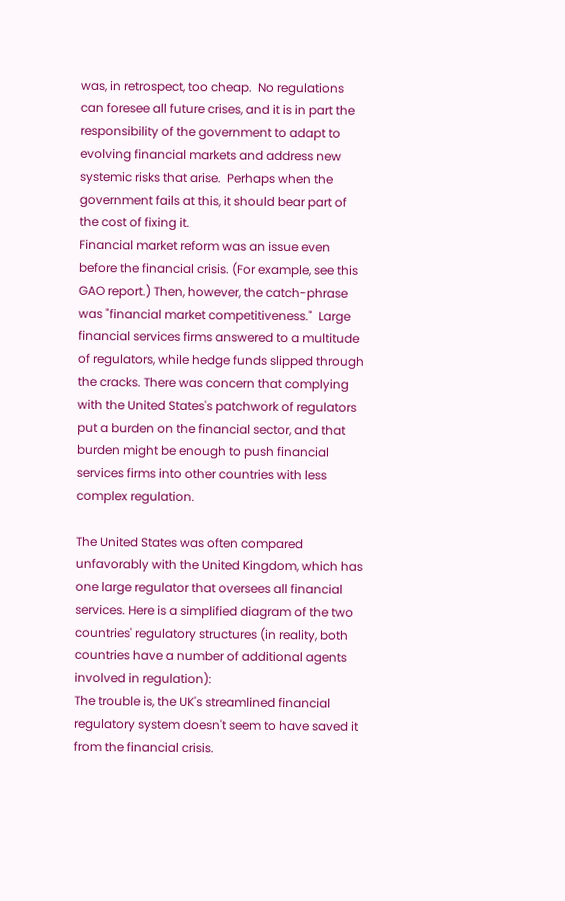was, in retrospect, too cheap.  No regulations can foresee all future crises, and it is in part the responsibility of the government to adapt to evolving financial markets and address new systemic risks that arise.  Perhaps when the government fails at this, it should bear part of the cost of fixing it.
Financial market reform was an issue even before the financial crisis. (For example, see this GAO report.) Then, however, the catch-phrase was "financial market competitiveness."  Large financial services firms answered to a multitude of regulators, while hedge funds slipped through the cracks. There was concern that complying with the United States's patchwork of regulators put a burden on the financial sector, and that burden might be enough to push financial services firms into other countries with less complex regulation.

The United States was often compared unfavorably with the United Kingdom, which has one large regulator that oversees all financial services. Here is a simplified diagram of the two countries' regulatory structures (in reality, both countries have a number of additional agents involved in regulation):
The trouble is, the UK's streamlined financial regulatory system doesn't seem to have saved it from the financial crisis.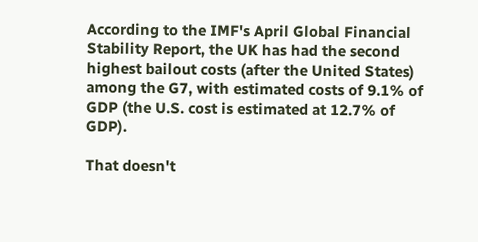According to the IMF's April Global Financial Stability Report, the UK has had the second highest bailout costs (after the United States) among the G7, with estimated costs of 9.1% of GDP (the U.S. cost is estimated at 12.7% of GDP).

That doesn't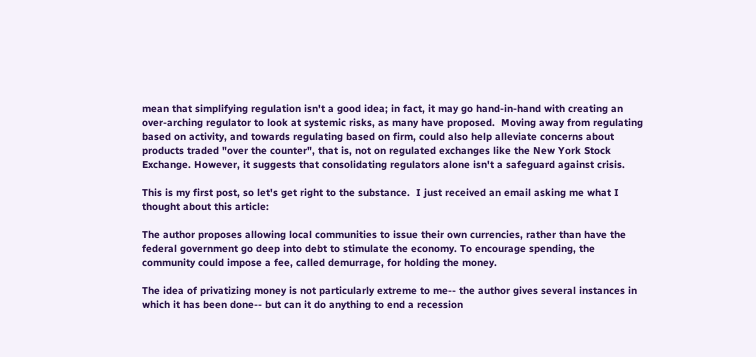mean that simplifying regulation isn't a good idea; in fact, it may go hand-in-hand with creating an over-arching regulator to look at systemic risks, as many have proposed.  Moving away from regulating based on activity, and towards regulating based on firm, could also help alleviate concerns about products traded "over the counter", that is, not on regulated exchanges like the New York Stock Exchange. However, it suggests that consolidating regulators alone isn't a safeguard against crisis.

This is my first post, so let's get right to the substance.  I just received an email asking me what I thought about this article:

The author proposes allowing local communities to issue their own currencies, rather than have the federal government go deep into debt to stimulate the economy. To encourage spending, the community could impose a fee, called demurrage, for holding the money.

The idea of privatizing money is not particularly extreme to me-- the author gives several instances in which it has been done-- but can it do anything to end a recession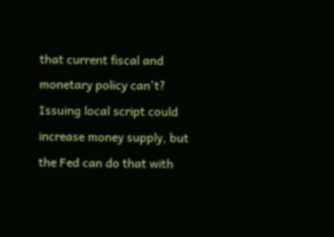that current fiscal and monetary policy can't? Issuing local script could increase money supply, but the Fed can do that with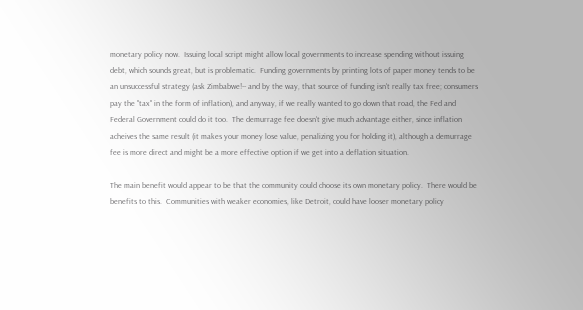monetary policy now.  Issuing local script might allow local governments to increase spending without issuing debt, which sounds great, but is problematic.  Funding governments by printing lots of paper money tends to be an unsuccessful strategy (ask Zimbabwe!-- and by the way, that source of funding isn't really tax free; consumers pay the "tax" in the form of inflation), and anyway, if we really wanted to go down that road, the Fed and Federal Government could do it too.  The demurrage fee doesn't give much advantage either, since inflation acheives the same result (it makes your money lose value, penalizing you for holding it), although a demurrage fee is more direct and might be a more effective option if we get into a deflation situation.

The main benefit would appear to be that the community could choose its own monetary policy.  There would be benefits to this.  Communities with weaker economies, like Detroit, could have looser monetary policy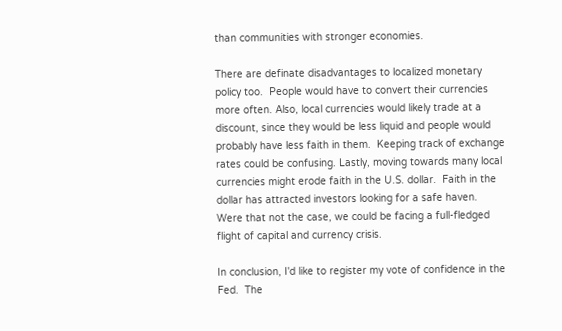than communities with stronger economies.

There are definate disadvantages to localized monetary policy too.  People would have to convert their currencies more often. Also, local currencies would likely trade at a discount, since they would be less liquid and people would probably have less faith in them.  Keeping track of exchange rates could be confusing. Lastly, moving towards many local currencies might erode faith in the U.S. dollar.  Faith in the dollar has attracted investors looking for a safe haven.  Were that not the case, we could be facing a full-fledged flight of capital and currency crisis.

In conclusion, I'd like to register my vote of confidence in the Fed.  The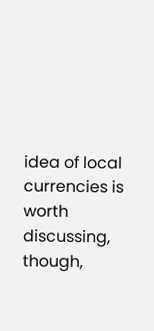idea of local currencies is worth discussing, though,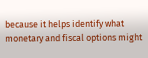because it helps identify what monetary and fiscal options might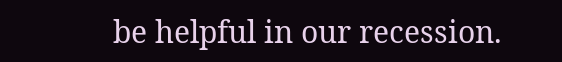be helpful in our recession.